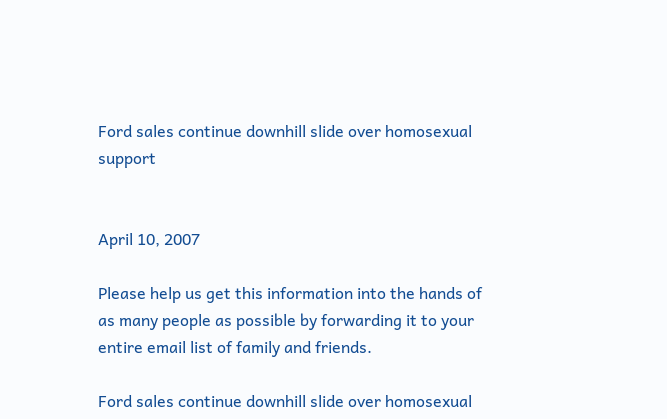Ford sales continue downhill slide over homosexual support


April 10, 2007

Please help us get this information into the hands of as many people as possible by forwarding it to your entire email list of family and friends.

Ford sales continue downhill slide over homosexual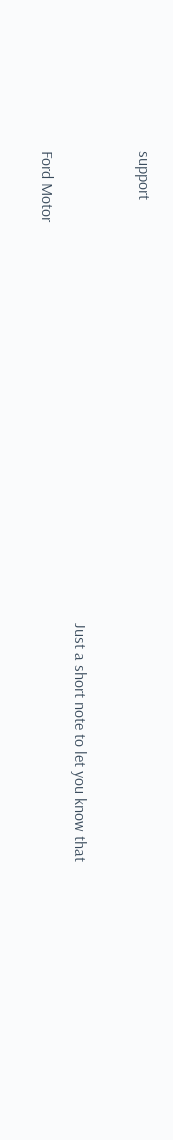support

                                                                                                                      Just a short note to let you know that Ford Motor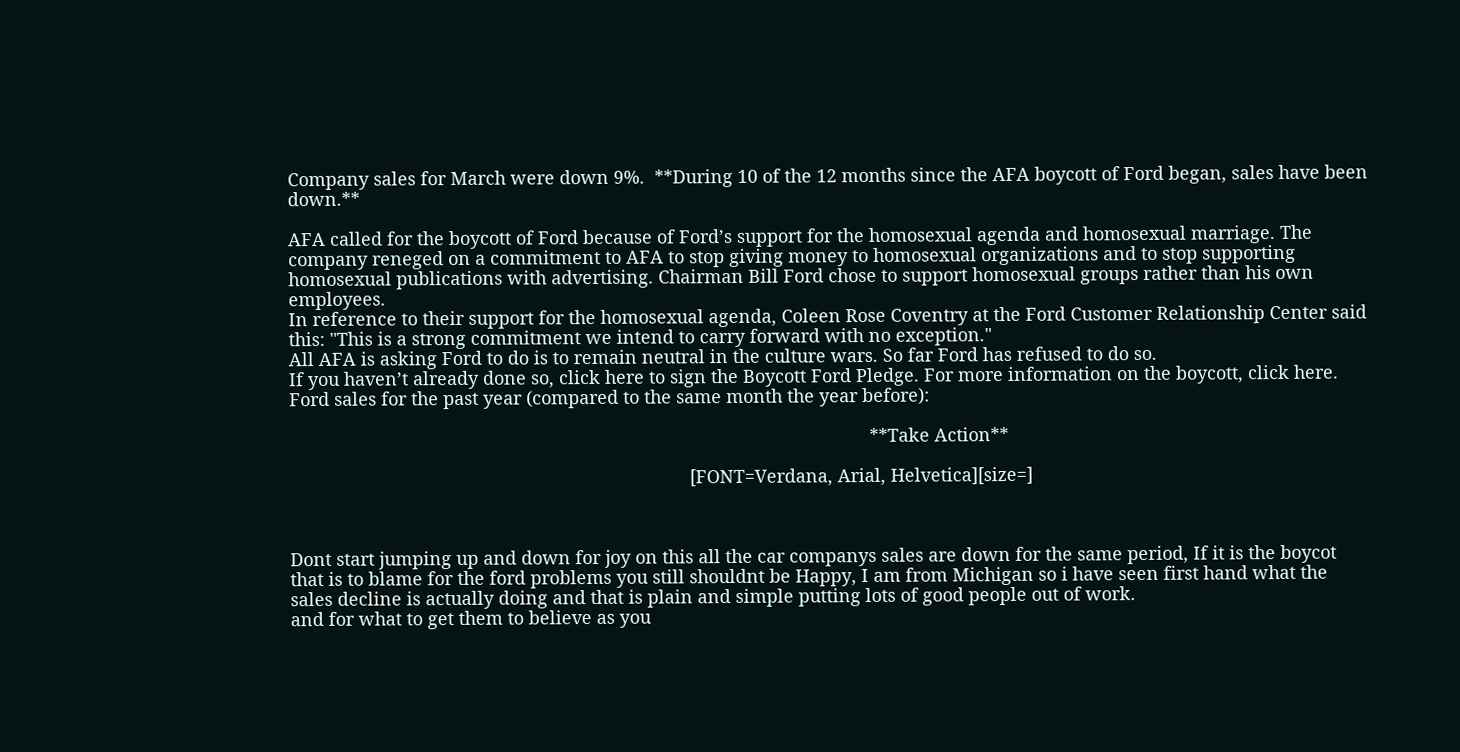Company sales for March were down 9%.  **During 10 of the 12 months since the AFA boycott of Ford began, sales have been down.**

AFA called for the boycott of Ford because of Ford’s support for the homosexual agenda and homosexual marriage. The company reneged on a commitment to AFA to stop giving money to homosexual organizations and to stop supporting homosexual publications with advertising. Chairman Bill Ford chose to support homosexual groups rather than his own employees.
In reference to their support for the homosexual agenda, Coleen Rose Coventry at the Ford Customer Relationship Center said this: "This is a strong commitment we intend to carry forward with no exception."
All AFA is asking Ford to do is to remain neutral in the culture wars. So far Ford has refused to do so.
If you haven’t already done so, click here to sign the Boycott Ford Pledge. For more information on the boycott, click here.
Ford sales for the past year (compared to the same month the year before):

                                                                                                                    **Take Action**

                                                                                [FONT=Verdana, Arial, Helvetica][size=]



Dont start jumping up and down for joy on this all the car companys sales are down for the same period, If it is the boycot that is to blame for the ford problems you still shouldnt be Happy, I am from Michigan so i have seen first hand what the sales decline is actually doing and that is plain and simple putting lots of good people out of work.
and for what to get them to believe as you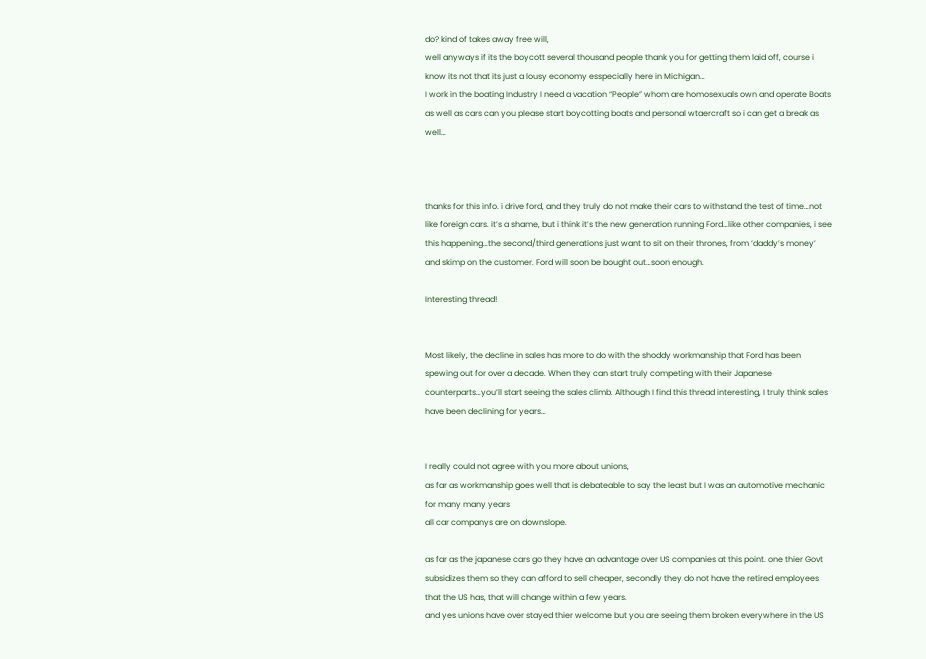do? kind of takes away free will,
well anyways if its the boycott several thousand people thank you for getting them laid off, course i know its not that its just a lousy economy esspecially here in Michigan…
I work in the boating Industry I need a vacation “People” whom are homosexuals own and operate Boats as well as cars can you please start boycotting boats and personal wtaercraft so i can get a break as well…



thanks for this info. i drive ford, and they truly do not make their cars to withstand the test of time…not like foreign cars. it’s a shame, but i think it’s the new generation running Ford…like other companies, i see this happening…the second/third generations just want to sit on their thrones, from ‘daddy’s money’ and skimp on the customer. Ford will soon be bought out…soon enough.

Interesting thread!


Most likely, the decline in sales has more to do with the shoddy workmanship that Ford has been spewing out for over a decade. When they can start truly competing with their Japanese counterparts…you’ll start seeing the sales climb. Although I find this thread interesting, I truly think sales have been declining for years…


I really could not agree with you more about unions,
as far as workmanship goes well that is debateable to say the least but I was an automotive mechanic for many many years
all car companys are on downslope.

as far as the japanese cars go they have an advantage over US companies at this point. one thier Govt subsidizes them so they can afford to sell cheaper, secondly they do not have the retired employees that the US has, that will change within a few years.
and yes unions have over stayed thier welcome but you are seeing them broken everywhere in the US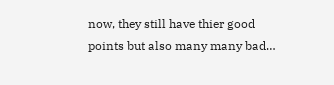now, they still have thier good points but also many many bad…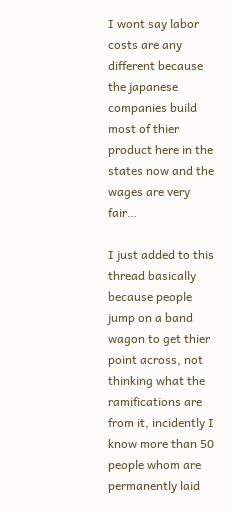I wont say labor costs are any different because the japanese companies build most of thier product here in the states now and the wages are very fair…

I just added to this thread basically because people jump on a band wagon to get thier point across, not thinking what the ramifications are from it, incidently I know more than 50 people whom are permanently laid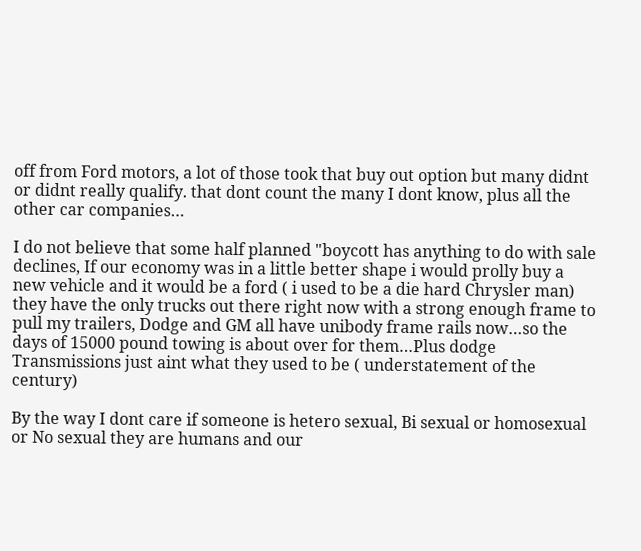off from Ford motors, a lot of those took that buy out option but many didnt or didnt really qualify. that dont count the many I dont know, plus all the other car companies…

I do not believe that some half planned "boycott has anything to do with sale declines, If our economy was in a little better shape i would prolly buy a new vehicle and it would be a ford ( i used to be a die hard Chrysler man) they have the only trucks out there right now with a strong enough frame to pull my trailers, Dodge and GM all have unibody frame rails now…so the days of 15000 pound towing is about over for them…Plus dodge Transmissions just aint what they used to be ( understatement of the century)

By the way I dont care if someone is hetero sexual, Bi sexual or homosexual or No sexual they are humans and our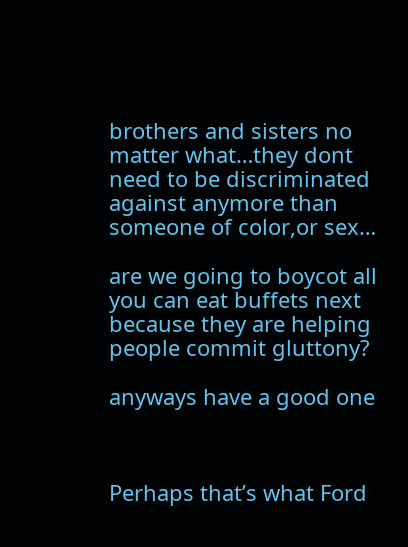brothers and sisters no matter what…they dont need to be discriminated against anymore than someone of color,or sex…

are we going to boycot all you can eat buffets next because they are helping people commit gluttony?

anyways have a good one



Perhaps that’s what Ford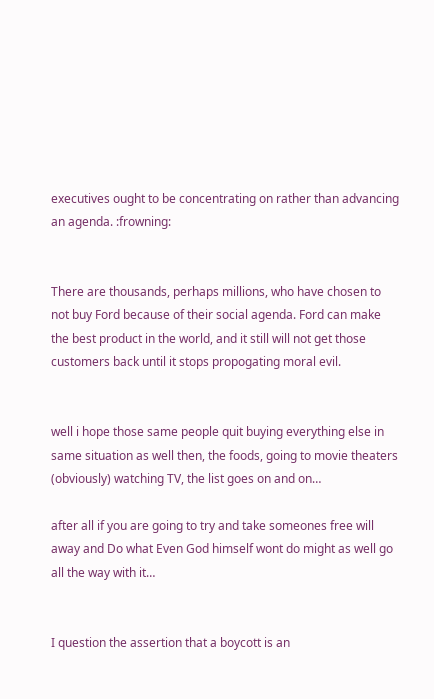executives ought to be concentrating on rather than advancing an agenda. :frowning:


There are thousands, perhaps millions, who have chosen to not buy Ford because of their social agenda. Ford can make the best product in the world, and it still will not get those customers back until it stops propogating moral evil.


well i hope those same people quit buying everything else in same situation as well then, the foods, going to movie theaters (obviously) watching TV, the list goes on and on…

after all if you are going to try and take someones free will away and Do what Even God himself wont do might as well go all the way with it…


I question the assertion that a boycott is an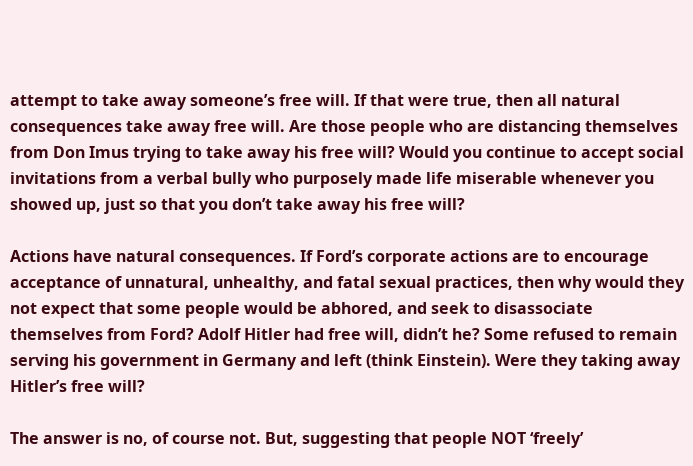attempt to take away someone’s free will. If that were true, then all natural consequences take away free will. Are those people who are distancing themselves from Don Imus trying to take away his free will? Would you continue to accept social invitations from a verbal bully who purposely made life miserable whenever you showed up, just so that you don’t take away his free will?

Actions have natural consequences. If Ford’s corporate actions are to encourage acceptance of unnatural, unhealthy, and fatal sexual practices, then why would they not expect that some people would be abhored, and seek to disassociate themselves from Ford? Adolf Hitler had free will, didn’t he? Some refused to remain serving his government in Germany and left (think Einstein). Were they taking away Hitler’s free will?

The answer is no, of course not. But, suggesting that people NOT ‘freely’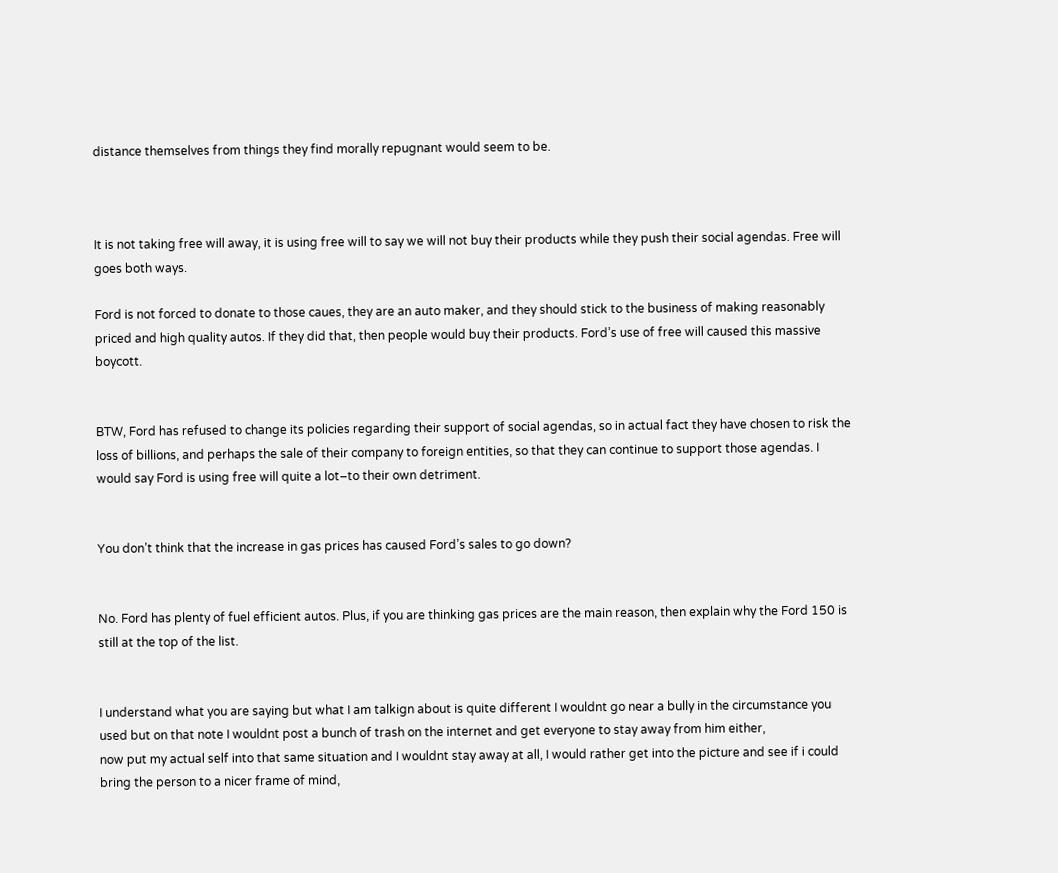distance themselves from things they find morally repugnant would seem to be.



It is not taking free will away, it is using free will to say we will not buy their products while they push their social agendas. Free will goes both ways.

Ford is not forced to donate to those caues, they are an auto maker, and they should stick to the business of making reasonably priced and high quality autos. If they did that, then people would buy their products. Ford’s use of free will caused this massive boycott.


BTW, Ford has refused to change its policies regarding their support of social agendas, so in actual fact they have chosen to risk the loss of billions, and perhaps the sale of their company to foreign entities, so that they can continue to support those agendas. I would say Ford is using free will quite a lot–to their own detriment.


You don’t think that the increase in gas prices has caused Ford’s sales to go down?


No. Ford has plenty of fuel efficient autos. Plus, if you are thinking gas prices are the main reason, then explain why the Ford 150 is still at the top of the list.


I understand what you are saying but what I am talkign about is quite different I wouldnt go near a bully in the circumstance you used but on that note I wouldnt post a bunch of trash on the internet and get everyone to stay away from him either,
now put my actual self into that same situation and I wouldnt stay away at all, I would rather get into the picture and see if i could bring the person to a nicer frame of mind,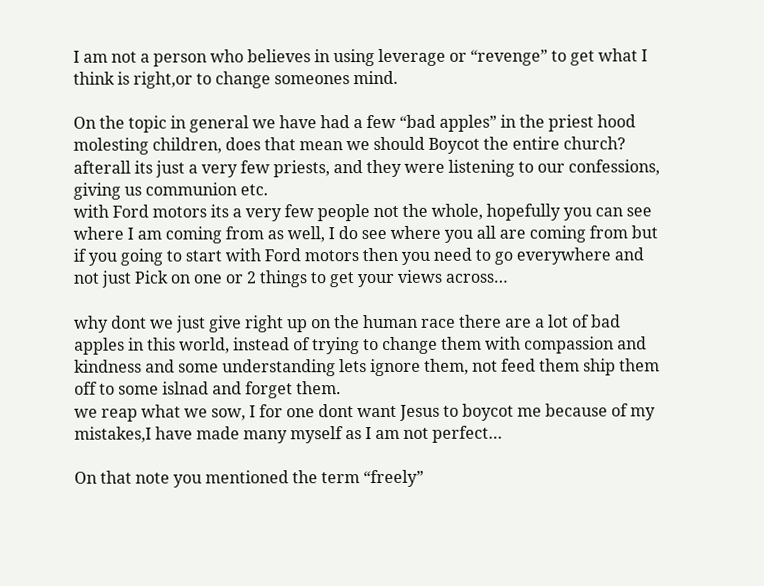I am not a person who believes in using leverage or “revenge” to get what I think is right,or to change someones mind.

On the topic in general we have had a few “bad apples” in the priest hood molesting children, does that mean we should Boycot the entire church? afterall its just a very few priests, and they were listening to our confessions, giving us communion etc.
with Ford motors its a very few people not the whole, hopefully you can see where I am coming from as well, I do see where you all are coming from but if you going to start with Ford motors then you need to go everywhere and not just Pick on one or 2 things to get your views across…

why dont we just give right up on the human race there are a lot of bad apples in this world, instead of trying to change them with compassion and kindness and some understanding lets ignore them, not feed them ship them off to some islnad and forget them.
we reap what we sow, I for one dont want Jesus to boycot me because of my mistakes,I have made many myself as I am not perfect…

On that note you mentioned the term “freely”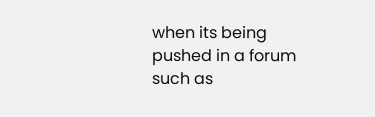when its being pushed in a forum such as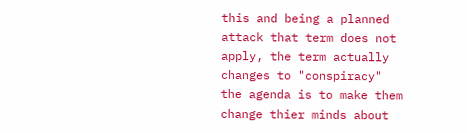this and being a planned attack that term does not apply, the term actually changes to "conspiracy"
the agenda is to make them change thier minds about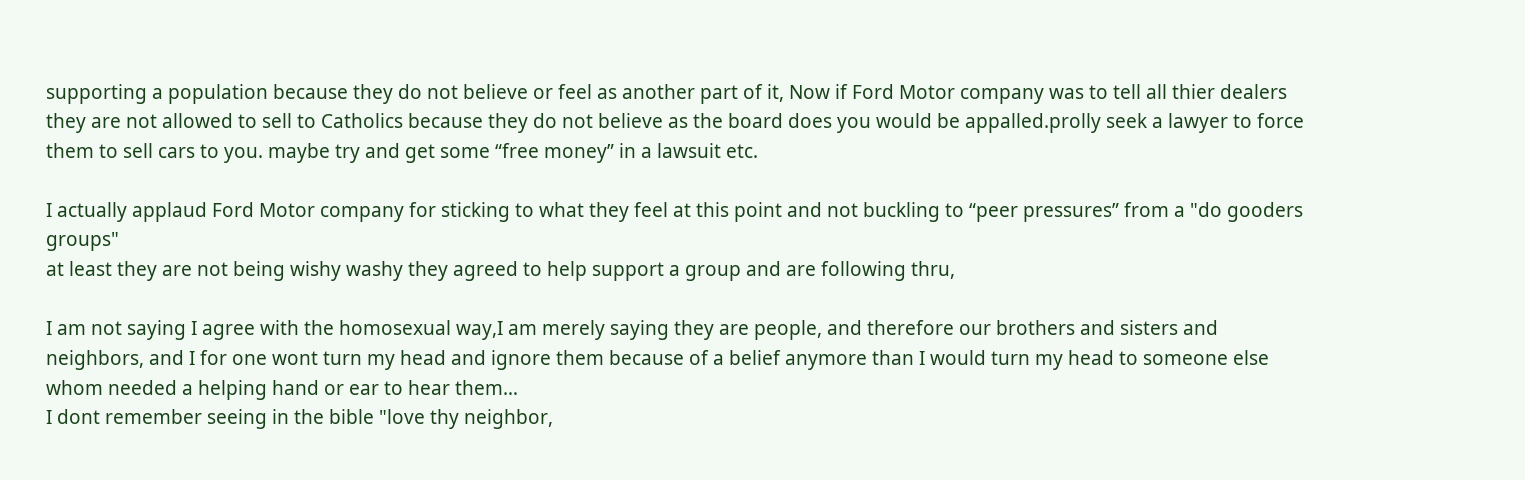supporting a population because they do not believe or feel as another part of it, Now if Ford Motor company was to tell all thier dealers they are not allowed to sell to Catholics because they do not believe as the board does you would be appalled.prolly seek a lawyer to force them to sell cars to you. maybe try and get some “free money” in a lawsuit etc.

I actually applaud Ford Motor company for sticking to what they feel at this point and not buckling to “peer pressures” from a "do gooders groups"
at least they are not being wishy washy they agreed to help support a group and are following thru,

I am not saying I agree with the homosexual way,I am merely saying they are people, and therefore our brothers and sisters and neighbors, and I for one wont turn my head and ignore them because of a belief anymore than I would turn my head to someone else whom needed a helping hand or ear to hear them…
I dont remember seeing in the bible "love thy neighbor,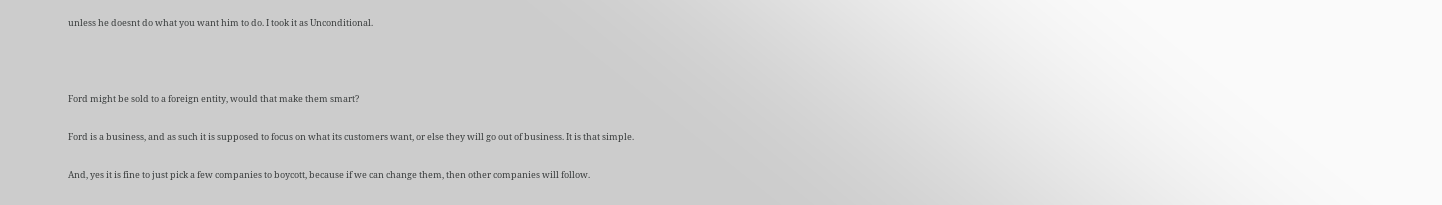unless he doesnt do what you want him to do. I took it as Unconditional.



Ford might be sold to a foreign entity, would that make them smart?

Ford is a business, and as such it is supposed to focus on what its customers want, or else they will go out of business. It is that simple.

And, yes it is fine to just pick a few companies to boycott, because if we can change them, then other companies will follow.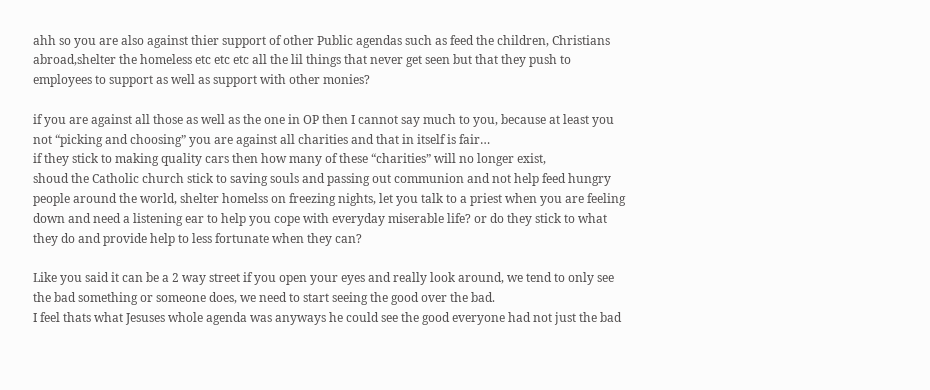ahh so you are also against thier support of other Public agendas such as feed the children, Christians abroad,shelter the homeless etc etc etc all the lil things that never get seen but that they push to employees to support as well as support with other monies?

if you are against all those as well as the one in OP then I cannot say much to you, because at least you not “picking and choosing” you are against all charities and that in itself is fair…
if they stick to making quality cars then how many of these “charities” will no longer exist,
shoud the Catholic church stick to saving souls and passing out communion and not help feed hungry people around the world, shelter homelss on freezing nights, let you talk to a priest when you are feeling down and need a listening ear to help you cope with everyday miserable life? or do they stick to what they do and provide help to less fortunate when they can?

Like you said it can be a 2 way street if you open your eyes and really look around, we tend to only see the bad something or someone does, we need to start seeing the good over the bad.
I feel thats what Jesuses whole agenda was anyways he could see the good everyone had not just the bad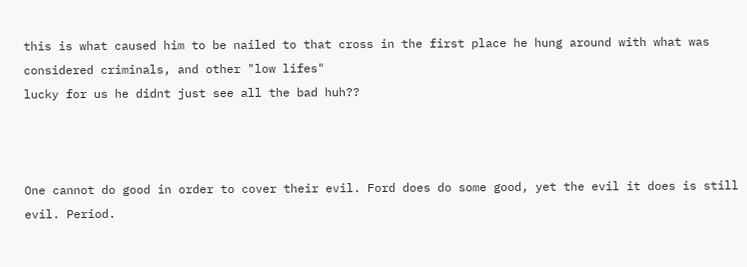this is what caused him to be nailed to that cross in the first place he hung around with what was considered criminals, and other "low lifes"
lucky for us he didnt just see all the bad huh??



One cannot do good in order to cover their evil. Ford does do some good, yet the evil it does is still evil. Period.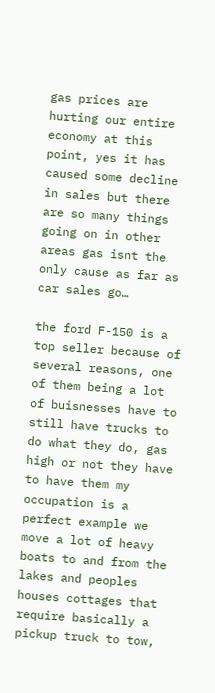gas prices are hurting our entire economy at this point, yes it has caused some decline in sales but there are so many things going on in other areas gas isnt the only cause as far as car sales go…

the ford F-150 is a top seller because of several reasons, one of them being a lot of buisnesses have to still have trucks to do what they do, gas high or not they have to have them my occupation is a perfect example we move a lot of heavy boats to and from the lakes and peoples houses cottages that require basically a pickup truck to tow,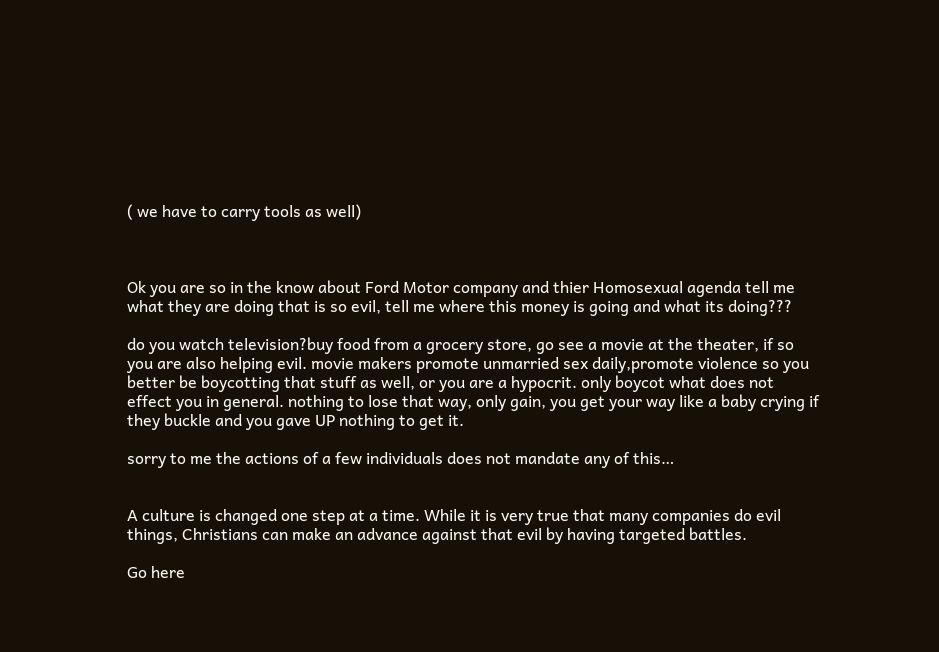( we have to carry tools as well)



Ok you are so in the know about Ford Motor company and thier Homosexual agenda tell me what they are doing that is so evil, tell me where this money is going and what its doing???

do you watch television?buy food from a grocery store, go see a movie at the theater, if so you are also helping evil. movie makers promote unmarried sex daily,promote violence so you better be boycotting that stuff as well, or you are a hypocrit. only boycot what does not effect you in general. nothing to lose that way, only gain, you get your way like a baby crying if they buckle and you gave UP nothing to get it.

sorry to me the actions of a few individuals does not mandate any of this…


A culture is changed one step at a time. While it is very true that many companies do evil things, Christians can make an advance against that evil by having targeted battles.

Go here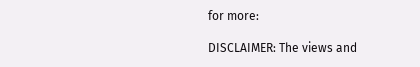for more:

DISCLAIMER: The views and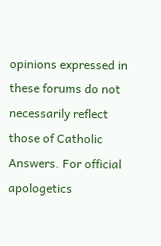opinions expressed in these forums do not necessarily reflect those of Catholic Answers. For official apologetics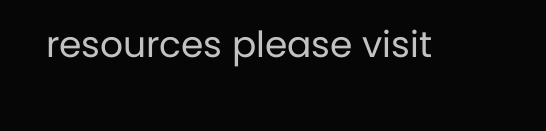resources please visit